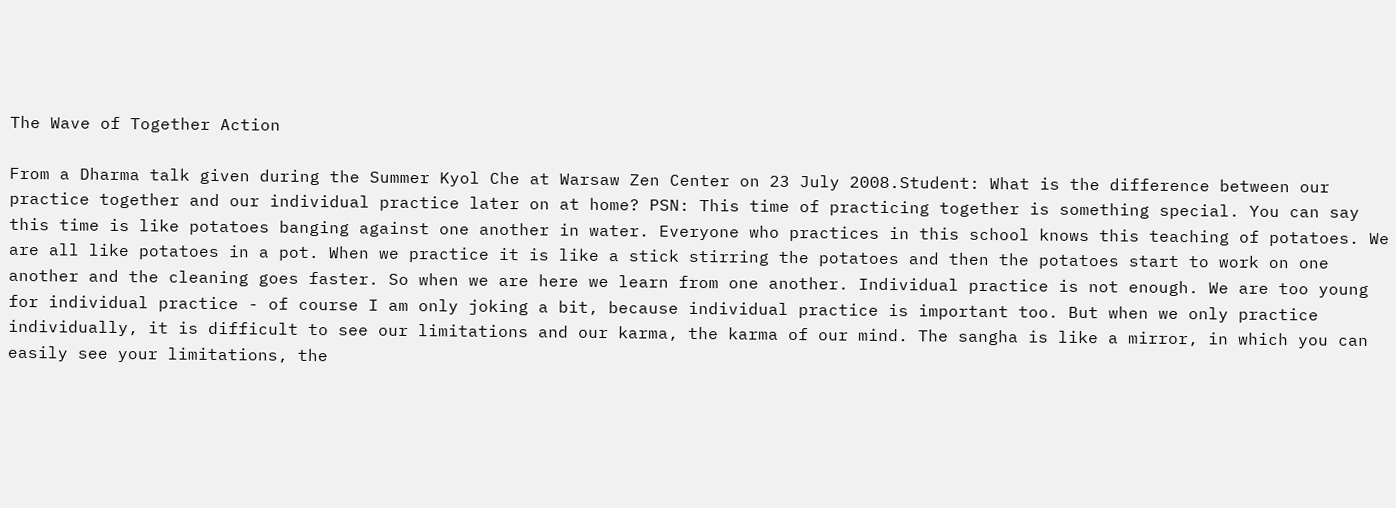The Wave of Together Action

From a Dharma talk given during the Summer Kyol Che at Warsaw Zen Center on 23 July 2008.Student: What is the difference between our practice together and our individual practice later on at home? PSN: This time of practicing together is something special. You can say this time is like potatoes banging against one another in water. Everyone who practices in this school knows this teaching of potatoes. We are all like potatoes in a pot. When we practice it is like a stick stirring the potatoes and then the potatoes start to work on one another and the cleaning goes faster. So when we are here we learn from one another. Individual practice is not enough. We are too young for individual practice - of course I am only joking a bit, because individual practice is important too. But when we only practice individually, it is difficult to see our limitations and our karma, the karma of our mind. The sangha is like a mirror, in which you can easily see your limitations, the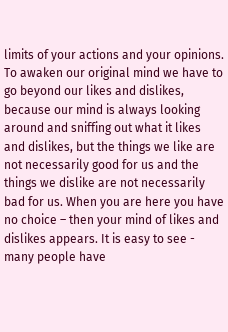limits of your actions and your opinions. To awaken our original mind we have to go beyond our likes and dislikes, because our mind is always looking around and sniffing out what it likes and dislikes, but the things we like are not necessarily good for us and the things we dislike are not necessarily bad for us. When you are here you have no choice – then your mind of likes and dislikes appears. It is easy to see - many people have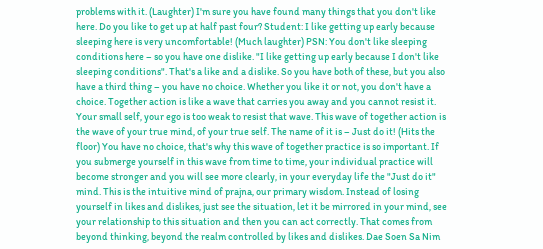problems with it. (Laughter) I'm sure you have found many things that you don't like here. Do you like to get up at half past four? Student: I like getting up early because sleeping here is very uncomfortable! (Much laughter) PSN: You don't like sleeping conditions here – so you have one dislike. "I like getting up early because I don't like sleeping conditions". That's a like and a dislike. So you have both of these, but you also have a third thing – you have no choice. Whether you like it or not, you don't have a choice. Together action is like a wave that carries you away and you cannot resist it. Your small self, your ego is too weak to resist that wave. This wave of together action is the wave of your true mind, of your true self. The name of it is – Just do it! (Hits the floor) You have no choice, that's why this wave of together practice is so important. If you submerge yourself in this wave from time to time, your individual practice will become stronger and you will see more clearly, in your everyday life the "Just do it" mind. This is the intuitive mind of prajna, our primary wisdom. Instead of losing yourself in likes and dislikes, just see the situation, let it be mirrored in your mind, see your relationship to this situation and then you can act correctly. That comes from beyond thinking, beyond the realm controlled by likes and dislikes. Dae Soen Sa Nim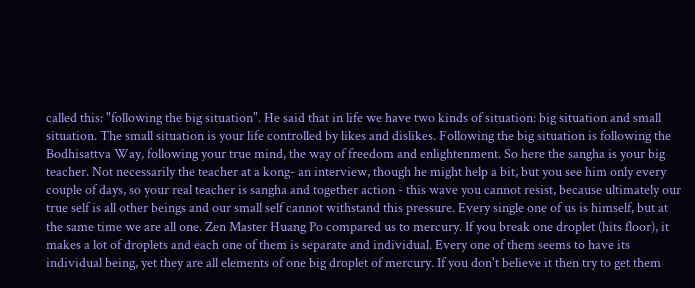called this: "following the big situation". He said that in life we have two kinds of situation: big situation and small situation. The small situation is your life controlled by likes and dislikes. Following the big situation is following the Bodhisattva Way, following your true mind, the way of freedom and enlightenment. So here the sangha is your big teacher. Not necessarily the teacher at a kong- an interview, though he might help a bit, but you see him only every couple of days, so your real teacher is sangha and together action - this wave you cannot resist, because ultimately our true self is all other beings and our small self cannot withstand this pressure. Every single one of us is himself, but at the same time we are all one. Zen Master Huang Po compared us to mercury. If you break one droplet (hits floor), it makes a lot of droplets and each one of them is separate and individual. Every one of them seems to have its individual being, yet they are all elements of one big droplet of mercury. If you don't believe it then try to get them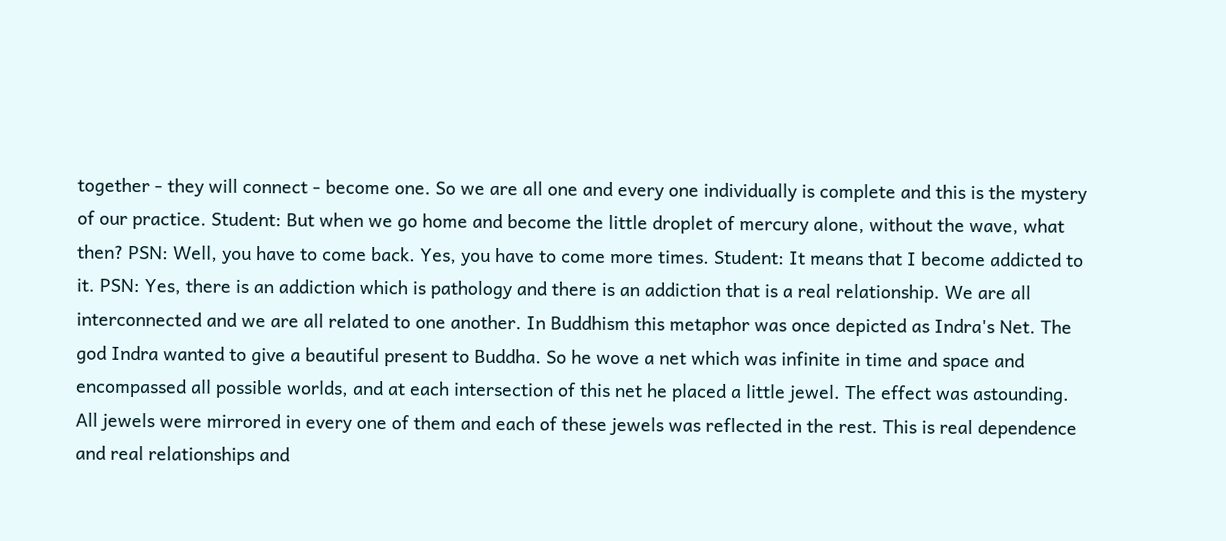together - they will connect - become one. So we are all one and every one individually is complete and this is the mystery of our practice. Student: But when we go home and become the little droplet of mercury alone, without the wave, what then? PSN: Well, you have to come back. Yes, you have to come more times. Student: It means that I become addicted to it. PSN: Yes, there is an addiction which is pathology and there is an addiction that is a real relationship. We are all interconnected and we are all related to one another. In Buddhism this metaphor was once depicted as Indra's Net. The god Indra wanted to give a beautiful present to Buddha. So he wove a net which was infinite in time and space and encompassed all possible worlds, and at each intersection of this net he placed a little jewel. The effect was astounding. All jewels were mirrored in every one of them and each of these jewels was reflected in the rest. This is real dependence and real relationships and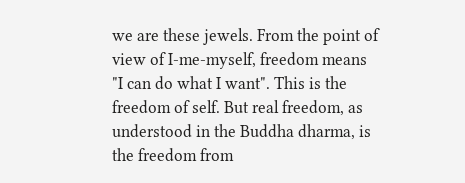we are these jewels. From the point of view of I-me-myself, freedom means "I can do what I want". This is the freedom of self. But real freedom, as understood in the Buddha dharma, is the freedom from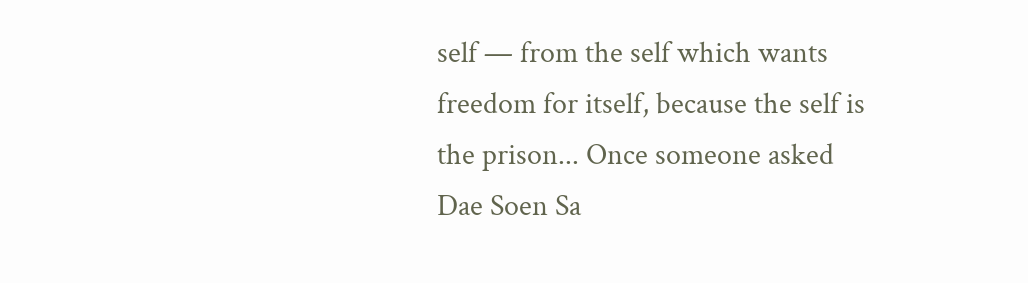self — from the self which wants freedom for itself, because the self is the prison... Once someone asked Dae Soen Sa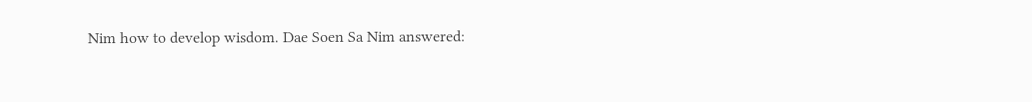Nim how to develop wisdom. Dae Soen Sa Nim answered: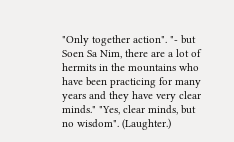"Only together action". "- but Soen Sa Nim, there are a lot of hermits in the mountains who have been practicing for many years and they have very clear minds." "Yes, clear minds, but no wisdom". (Laughter.)